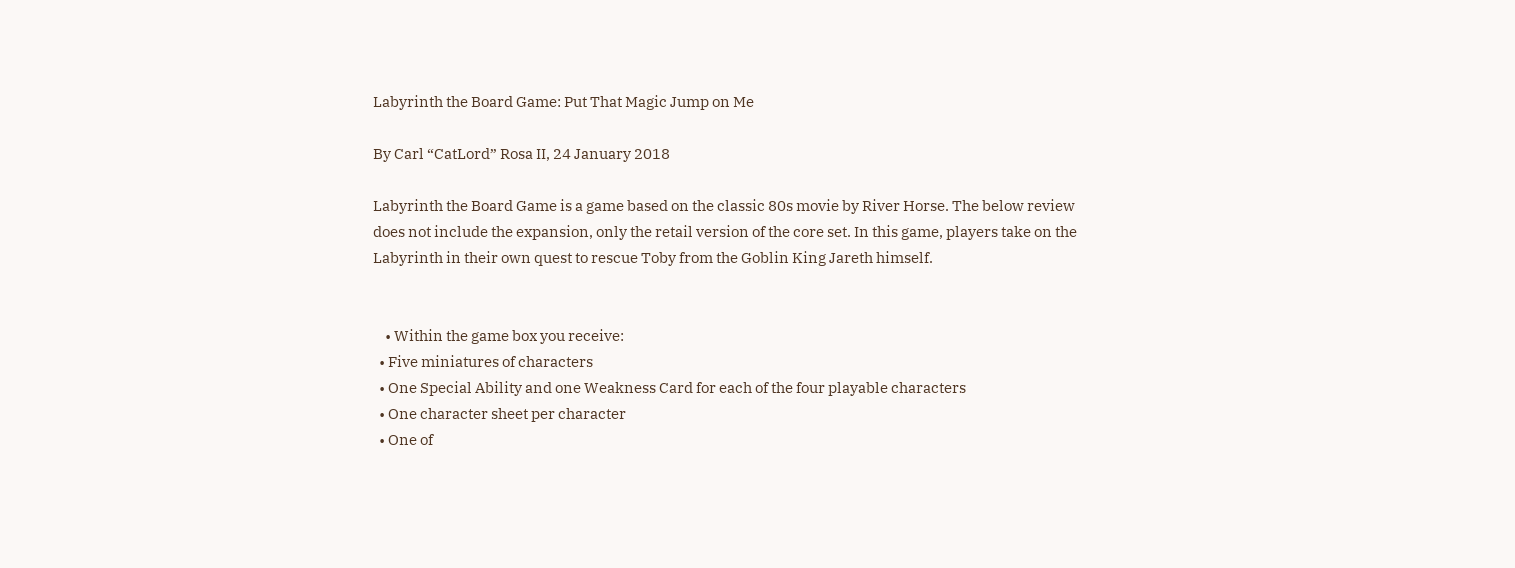Labyrinth the Board Game: Put That Magic Jump on Me

By Carl “CatLord” Rosa II, 24 January 2018

Labyrinth the Board Game is a game based on the classic 80s movie by River Horse. The below review does not include the expansion, only the retail version of the core set. In this game, players take on the Labyrinth in their own quest to rescue Toby from the Goblin King Jareth himself.


    • Within the game box you receive:
  • Five miniatures of characters
  • One Special Ability and one Weakness Card for each of the four playable characters
  • One character sheet per character
  • One of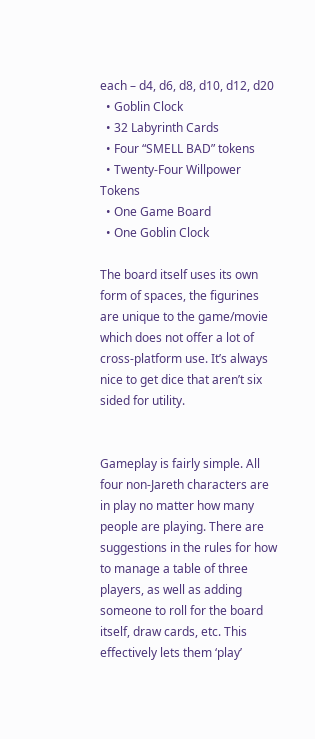each – d4, d6, d8, d10, d12, d20
  • Goblin Clock
  • 32 Labyrinth Cards
  • Four “SMELL BAD” tokens
  • Twenty-Four Willpower Tokens
  • One Game Board
  • One Goblin Clock

The board itself uses its own form of spaces, the figurines are unique to the game/movie which does not offer a lot of cross-platform use. It’s always nice to get dice that aren’t six sided for utility.


Gameplay is fairly simple. All four non-Jareth characters are in play no matter how many people are playing. There are suggestions in the rules for how to manage a table of three players, as well as adding someone to roll for the board itself, draw cards, etc. This effectively lets them ‘play’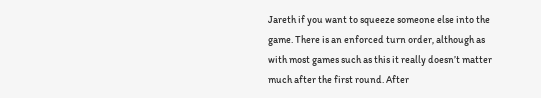Jareth if you want to squeeze someone else into the game. There is an enforced turn order, although as with most games such as this it really doesn’t matter much after the first round. After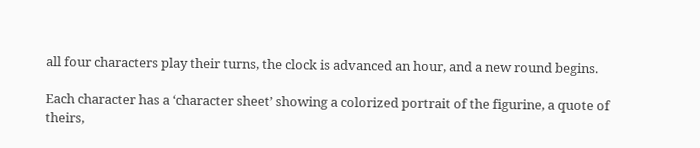all four characters play their turns, the clock is advanced an hour, and a new round begins.

Each character has a ‘character sheet’ showing a colorized portrait of the figurine, a quote of theirs,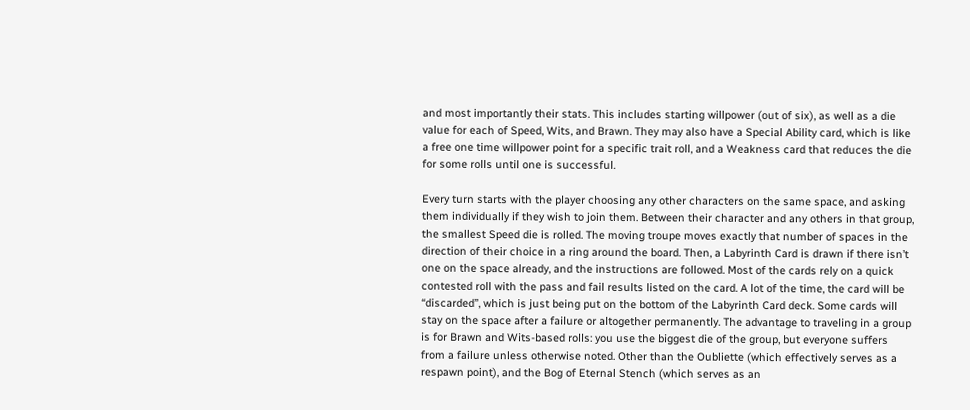and most importantly their stats. This includes starting willpower (out of six), as well as a die value for each of Speed, Wits, and Brawn. They may also have a Special Ability card, which is like a free one time willpower point for a specific trait roll, and a Weakness card that reduces the die for some rolls until one is successful.

Every turn starts with the player choosing any other characters on the same space, and asking them individually if they wish to join them. Between their character and any others in that group, the smallest Speed die is rolled. The moving troupe moves exactly that number of spaces in the direction of their choice in a ring around the board. Then, a Labyrinth Card is drawn if there isn’t one on the space already, and the instructions are followed. Most of the cards rely on a quick contested roll with the pass and fail results listed on the card. A lot of the time, the card will be “discarded”, which is just being put on the bottom of the Labyrinth Card deck. Some cards will stay on the space after a failure or altogether permanently. The advantage to traveling in a group is for Brawn and Wits-based rolls: you use the biggest die of the group, but everyone suffers from a failure unless otherwise noted. Other than the Oubliette (which effectively serves as a respawn point), and the Bog of Eternal Stench (which serves as an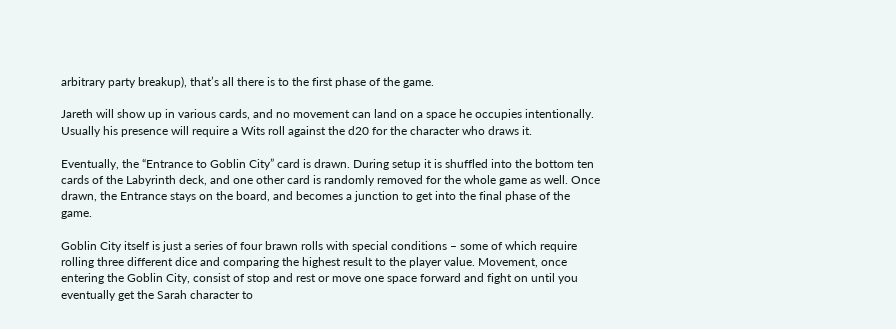arbitrary party breakup), that’s all there is to the first phase of the game.

Jareth will show up in various cards, and no movement can land on a space he occupies intentionally. Usually his presence will require a Wits roll against the d20 for the character who draws it.

Eventually, the “Entrance to Goblin City” card is drawn. During setup it is shuffled into the bottom ten cards of the Labyrinth deck, and one other card is randomly removed for the whole game as well. Once drawn, the Entrance stays on the board, and becomes a junction to get into the final phase of the game.

Goblin City itself is just a series of four brawn rolls with special conditions – some of which require rolling three different dice and comparing the highest result to the player value. Movement, once entering the Goblin City, consist of stop and rest or move one space forward and fight on until you eventually get the Sarah character to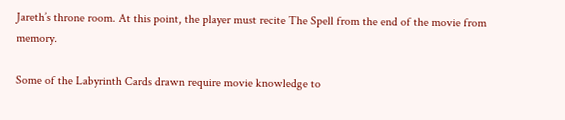Jareth’s throne room. At this point, the player must recite The Spell from the end of the movie from memory.

Some of the Labyrinth Cards drawn require movie knowledge to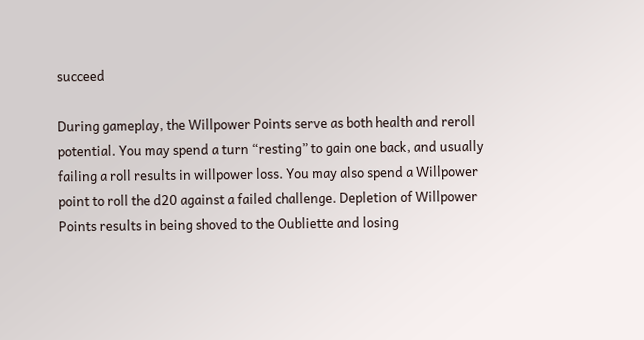succeed

During gameplay, the Willpower Points serve as both health and reroll potential. You may spend a turn “resting” to gain one back, and usually failing a roll results in willpower loss. You may also spend a Willpower point to roll the d20 against a failed challenge. Depletion of Willpower Points results in being shoved to the Oubliette and losing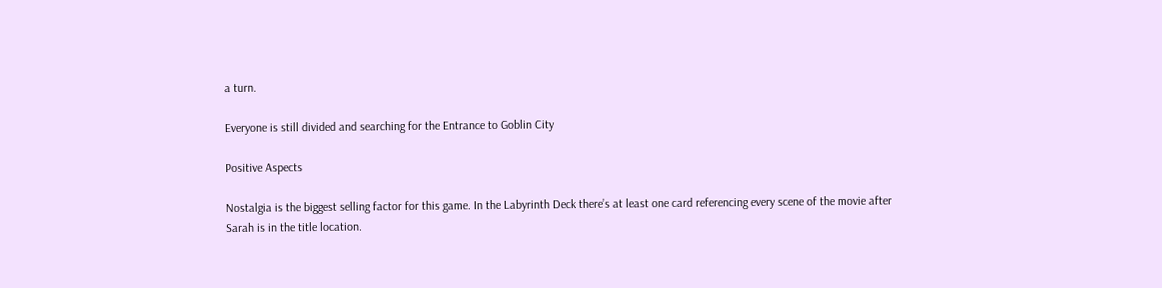a turn.

Everyone is still divided and searching for the Entrance to Goblin City

Positive Aspects

Nostalgia is the biggest selling factor for this game. In the Labyrinth Deck there’s at least one card referencing every scene of the movie after Sarah is in the title location.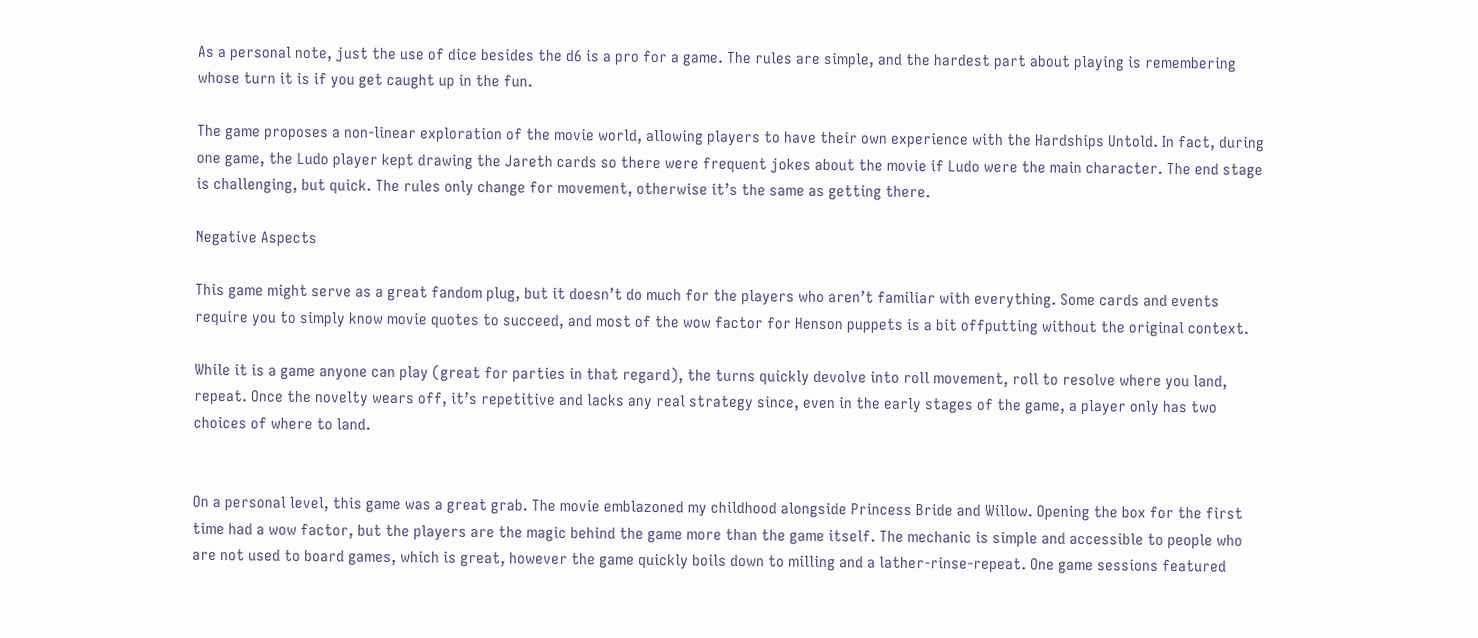As a personal note, just the use of dice besides the d6 is a pro for a game. The rules are simple, and the hardest part about playing is remembering whose turn it is if you get caught up in the fun.

The game proposes a non-linear exploration of the movie world, allowing players to have their own experience with the Hardships Untold. In fact, during one game, the Ludo player kept drawing the Jareth cards so there were frequent jokes about the movie if Ludo were the main character. The end stage is challenging, but quick. The rules only change for movement, otherwise it’s the same as getting there.

Negative Aspects

This game might serve as a great fandom plug, but it doesn’t do much for the players who aren’t familiar with everything. Some cards and events require you to simply know movie quotes to succeed, and most of the wow factor for Henson puppets is a bit offputting without the original context.

While it is a game anyone can play (great for parties in that regard), the turns quickly devolve into roll movement, roll to resolve where you land, repeat. Once the novelty wears off, it’s repetitive and lacks any real strategy since, even in the early stages of the game, a player only has two choices of where to land.


On a personal level, this game was a great grab. The movie emblazoned my childhood alongside Princess Bride and Willow. Opening the box for the first time had a wow factor, but the players are the magic behind the game more than the game itself. The mechanic is simple and accessible to people who are not used to board games, which is great, however the game quickly boils down to milling and a lather-rinse-repeat. One game sessions featured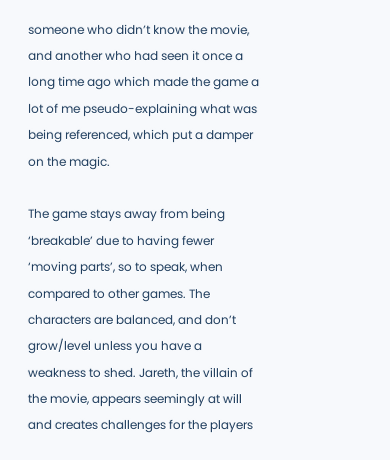someone who didn’t know the movie, and another who had seen it once a long time ago which made the game a lot of me pseudo-explaining what was being referenced, which put a damper on the magic.

The game stays away from being ‘breakable’ due to having fewer ‘moving parts’, so to speak, when compared to other games. The characters are balanced, and don’t grow/level unless you have a weakness to shed. Jareth, the villain of the movie, appears seemingly at will and creates challenges for the players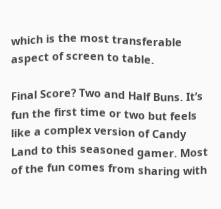which is the most transferable aspect of screen to table.

Final Score? Two and Half Buns. It’s fun the first time or two but feels like a complex version of Candy Land to this seasoned gamer. Most of the fun comes from sharing with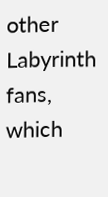other Labyrinth fans, which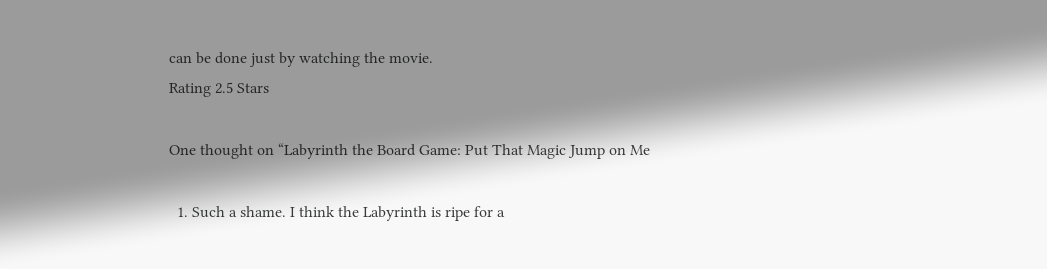can be done just by watching the movie.
Rating 2.5 Stars

One thought on “Labyrinth the Board Game: Put That Magic Jump on Me

  1. Such a shame. I think the Labyrinth is ripe for a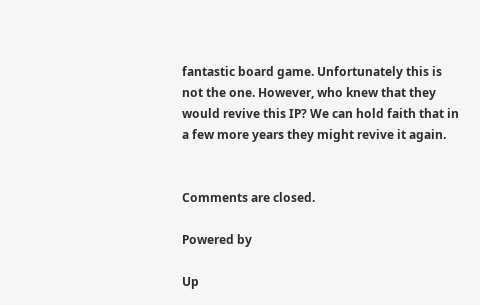fantastic board game. Unfortunately this is not the one. However, who knew that they would revive this IP? We can hold faith that in a few more years they might revive it again.


Comments are closed.

Powered by

Up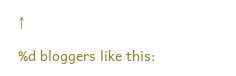↑

%d bloggers like this: